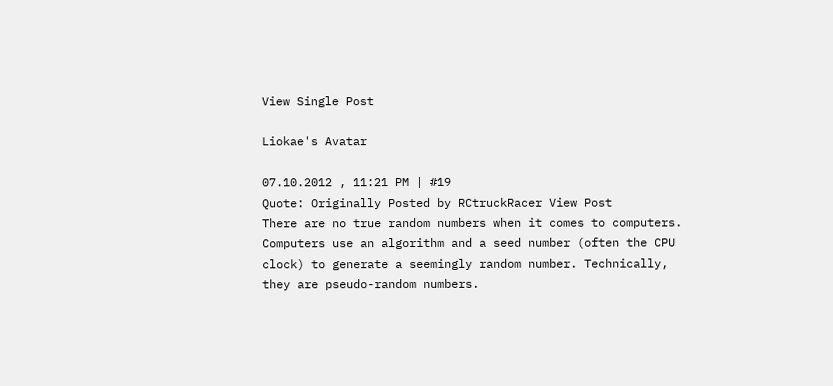View Single Post

Liokae's Avatar

07.10.2012 , 11:21 PM | #19
Quote: Originally Posted by RCtruckRacer View Post
There are no true random numbers when it comes to computers. Computers use an algorithm and a seed number (often the CPU clock) to generate a seemingly random number. Technically, they are pseudo-random numbers.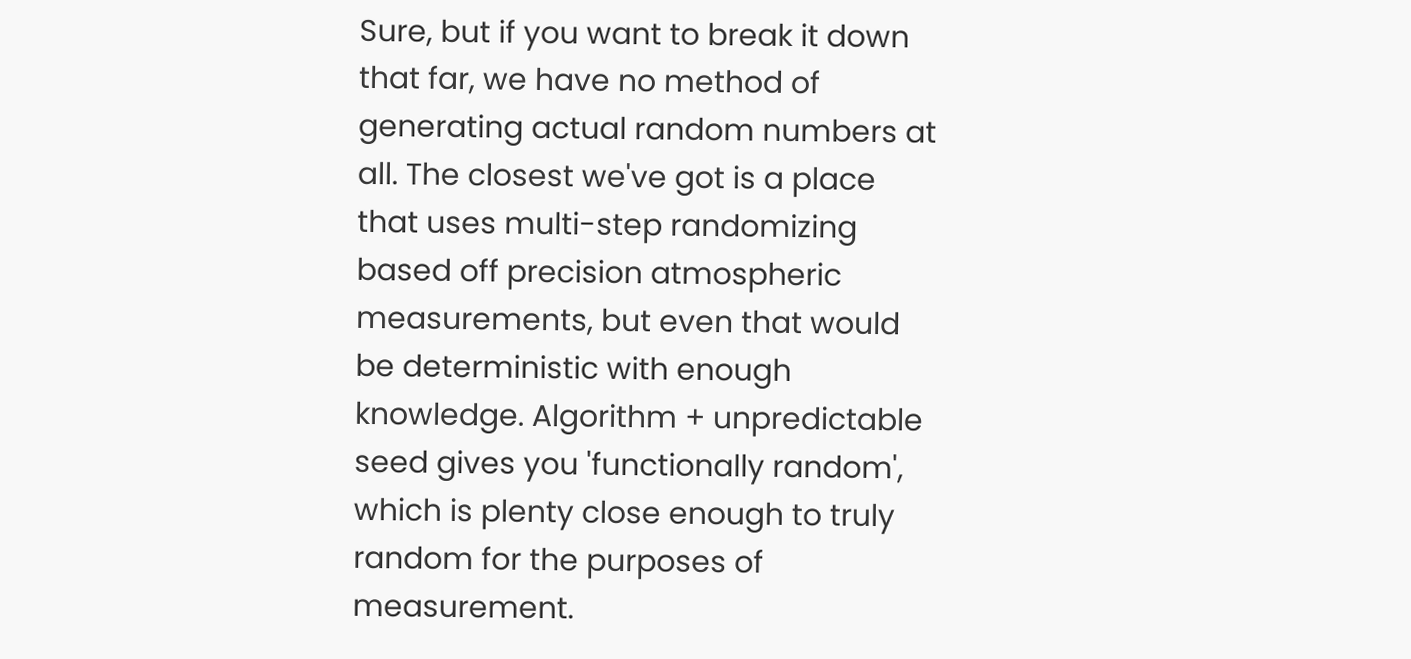Sure, but if you want to break it down that far, we have no method of generating actual random numbers at all. The closest we've got is a place that uses multi-step randomizing based off precision atmospheric measurements, but even that would be deterministic with enough knowledge. Algorithm + unpredictable seed gives you 'functionally random', which is plenty close enough to truly random for the purposes of measurement.